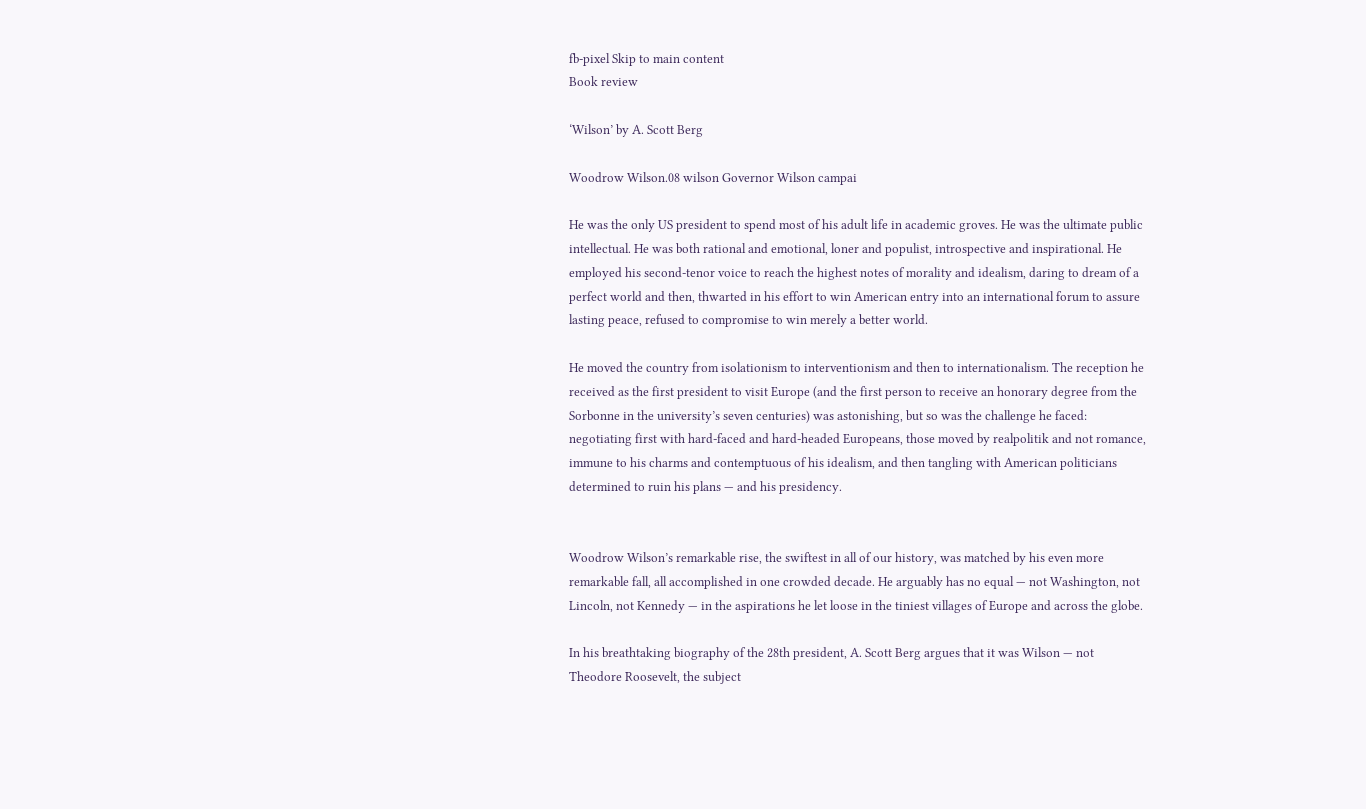fb-pixel Skip to main content
Book review

‘Wilson’ by A. Scott Berg

Woodrow Wilson.08 wilson Governor Wilson campai

He was the only US president to spend most of his adult life in academic groves. He was the ultimate public intellectual. He was both rational and emotional, loner and populist, introspective and inspirational. He employed his second-tenor voice to reach the highest notes of morality and idealism, daring to dream of a perfect world and then, thwarted in his effort to win American entry into an international forum to assure lasting peace, refused to compromise to win merely a better world.

He moved the country from isolationism to interventionism and then to internationalism. The reception he received as the first president to visit Europe (and the first person to receive an honorary degree from the Sorbonne in the university’s seven centuries) was astonishing, but so was the challenge he faced: negotiating first with hard-faced and hard-headed Europeans, those moved by realpolitik and not romance, immune to his charms and contemptuous of his idealism, and then tangling with American politicians determined to ruin his plans — and his presidency.


Woodrow Wilson’s remarkable rise, the swiftest in all of our history, was matched by his even more remarkable fall, all accomplished in one crowded decade. He arguably has no equal — not Washington, not Lincoln, not Kennedy — in the aspirations he let loose in the tiniest villages of Europe and across the globe.

In his breathtaking biography of the 28th president, A. Scott Berg argues that it was Wilson — not Theodore Roosevelt, the subject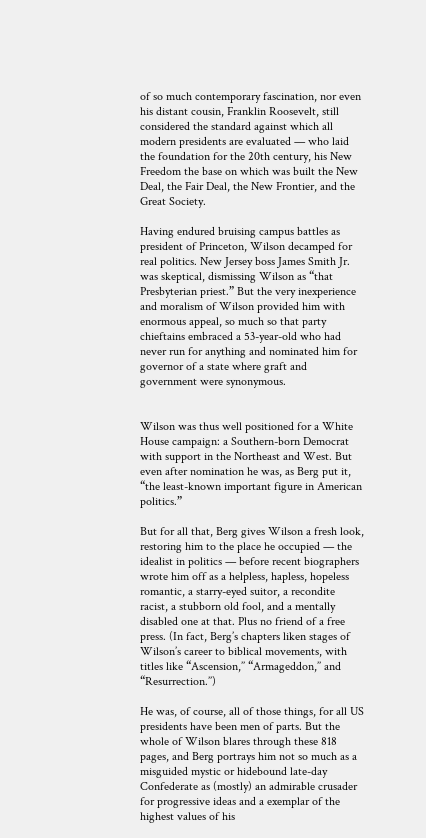of so much contemporary fascination, nor even his distant cousin, Franklin Roosevelt, still considered the standard against which all modern presidents are evaluated — who laid the foundation for the 20th century, his New Freedom the base on which was built the New Deal, the Fair Deal, the New Frontier, and the Great Society.

Having endured bruising campus battles as president of Princeton, Wilson decamped for real politics. New Jersey boss James Smith Jr. was skeptical, dismissing Wilson as “that Presbyterian priest.” But the very inexperience and moralism of Wilson provided him with enormous appeal, so much so that party chieftains embraced a 53-year-old who had never run for anything and nominated him for governor of a state where graft and government were synonymous.


Wilson was thus well positioned for a White House campaign: a Southern-born Democrat with support in the Northeast and West. But even after nomination he was, as Berg put it, “the least-known important figure in American politics.”

But for all that, Berg gives Wilson a fresh look, restoring him to the place he occupied — the idealist in politics — before recent biographers wrote him off as a helpless, hapless, hopeless romantic, a starry-eyed suitor, a recondite racist, a stubborn old fool, and a mentally disabled one at that. Plus no friend of a free press. (In fact, Berg’s chapters liken stages of Wilson’s career to biblical movements, with titles like “Ascension,’’ “Armageddon,’’ and “Resurrection.’’)

He was, of course, all of those things, for all US presidents have been men of parts. But the whole of Wilson blares through these 818 pages, and Berg portrays him not so much as a misguided mystic or hidebound late-day Confederate as (mostly) an admirable crusader for progressive ideas and a exemplar of the highest values of his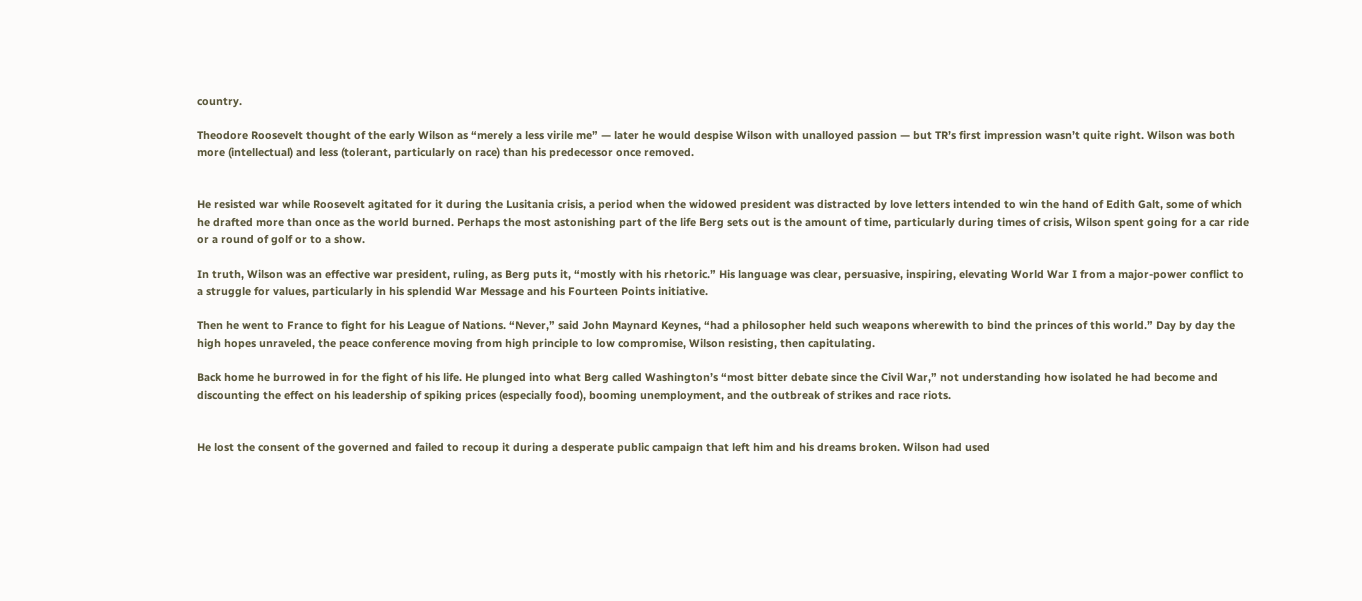country.

Theodore Roosevelt thought of the early Wilson as “merely a less virile me” — later he would despise Wilson with unalloyed passion — but TR’s first impression wasn’t quite right. Wilson was both more (intellectual) and less (tolerant, particularly on race) than his predecessor once removed.


He resisted war while Roosevelt agitated for it during the Lusitania crisis, a period when the widowed president was distracted by love letters intended to win the hand of Edith Galt, some of which he drafted more than once as the world burned. Perhaps the most astonishing part of the life Berg sets out is the amount of time, particularly during times of crisis, Wilson spent going for a car ride or a round of golf or to a show.

In truth, Wilson was an effective war president, ruling, as Berg puts it, “mostly with his rhetoric.” His language was clear, persuasive, inspiring, elevating World War I from a major-power conflict to a struggle for values, particularly in his splendid War Message and his Fourteen Points initiative.

Then he went to France to fight for his League of Nations. “Never,” said John Maynard Keynes, “had a philosopher held such weapons wherewith to bind the princes of this world.” Day by day the high hopes unraveled, the peace conference moving from high principle to low compromise, Wilson resisting, then capitulating.

Back home he burrowed in for the fight of his life. He plunged into what Berg called Washington’s “most bitter debate since the Civil War,” not understanding how isolated he had become and discounting the effect on his leadership of spiking prices (especially food), booming unemployment, and the outbreak of strikes and race riots.


He lost the consent of the governed and failed to recoup it during a desperate public campaign that left him and his dreams broken. Wilson had used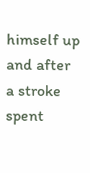himself up and after a stroke spent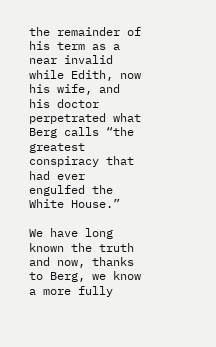the remainder of his term as a near invalid while Edith, now his wife, and his doctor perpetrated what Berg calls “the greatest conspiracy that had ever engulfed the White House.”

We have long known the truth and now, thanks to Berg, we know a more fully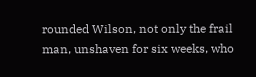rounded Wilson, not only the frail man, unshaven for six weeks, who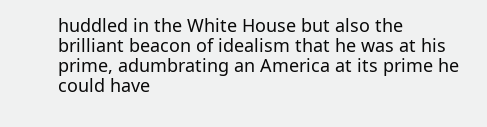huddled in the White House but also the brilliant beacon of idealism that he was at his prime, adumbrating an America at its prime he could have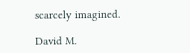scarcely imagined.

David M.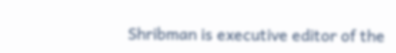Shribman is executive editor of the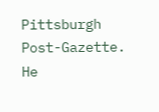Pittsburgh Post-Gazette. He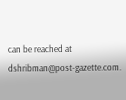can be reached at dshribman@post-gazette.com.